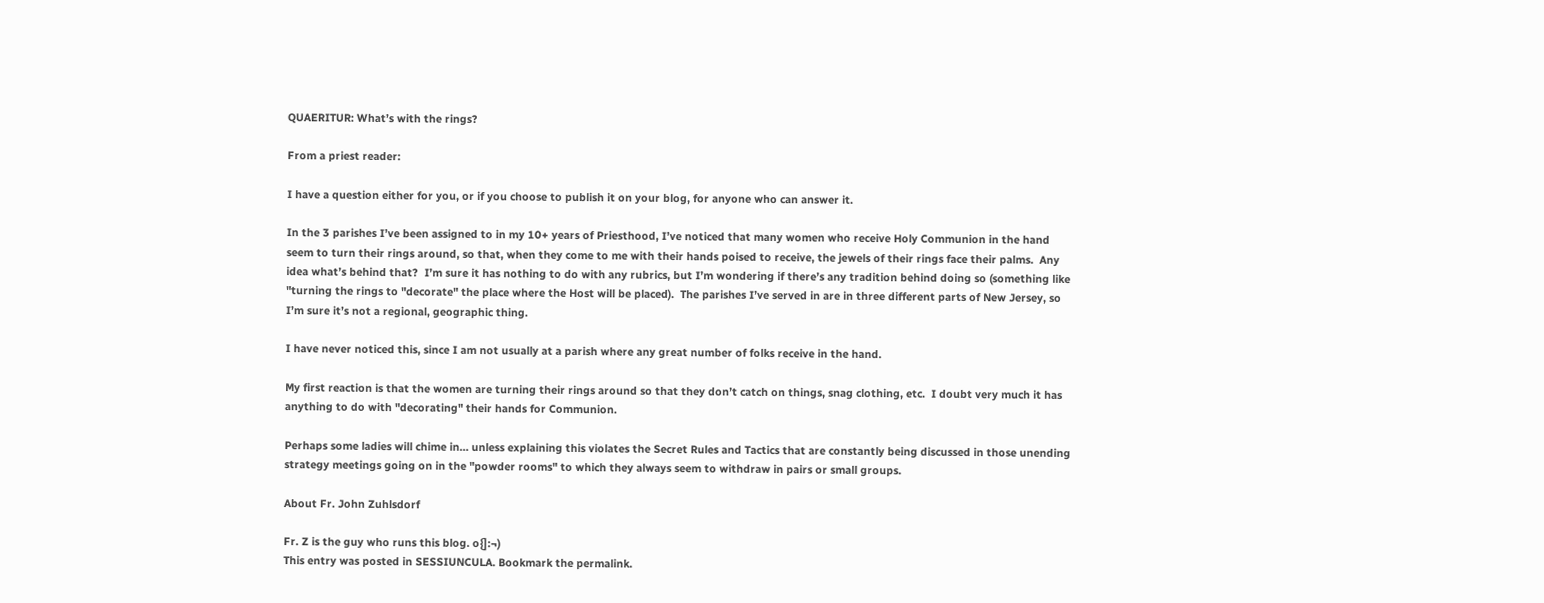QUAERITUR: What’s with the rings?

From a priest reader:

I have a question either for you, or if you choose to publish it on your blog, for anyone who can answer it.

In the 3 parishes I’ve been assigned to in my 10+ years of Priesthood, I’ve noticed that many women who receive Holy Communion in the hand seem to turn their rings around, so that, when they come to me with their hands poised to receive, the jewels of their rings face their palms.  Any idea what’s behind that?  I’m sure it has nothing to do with any rubrics, but I’m wondering if there’s any tradition behind doing so (something like "turning the rings to "decorate" the place where the Host will be placed).  The parishes I’ve served in are in three different parts of New Jersey, so I’m sure it’s not a regional, geographic thing.

I have never noticed this, since I am not usually at a parish where any great number of folks receive in the hand.

My first reaction is that the women are turning their rings around so that they don’t catch on things, snag clothing, etc.  I doubt very much it has anything to do with "decorating" their hands for Communion.

Perhaps some ladies will chime in… unless explaining this violates the Secret Rules and Tactics that are constantly being discussed in those unending strategy meetings going on in the "powder rooms" to which they always seem to withdraw in pairs or small groups.

About Fr. John Zuhlsdorf

Fr. Z is the guy who runs this blog. o{]:¬)
This entry was posted in SESSIUNCULA. Bookmark the permalink.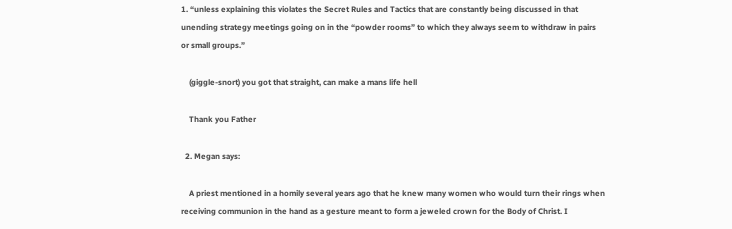1. “unless explaining this violates the Secret Rules and Tactics that are constantly being discussed in that unending strategy meetings going on in the “powder rooms” to which they always seem to withdraw in pairs or small groups.”

    (giggle-snort) you got that straight, can make a mans life hell

    Thank you Father

  2. Megan says:

    A priest mentioned in a homily several years ago that he knew many women who would turn their rings when receiving communion in the hand as a gesture meant to form a jeweled crown for the Body of Christ. I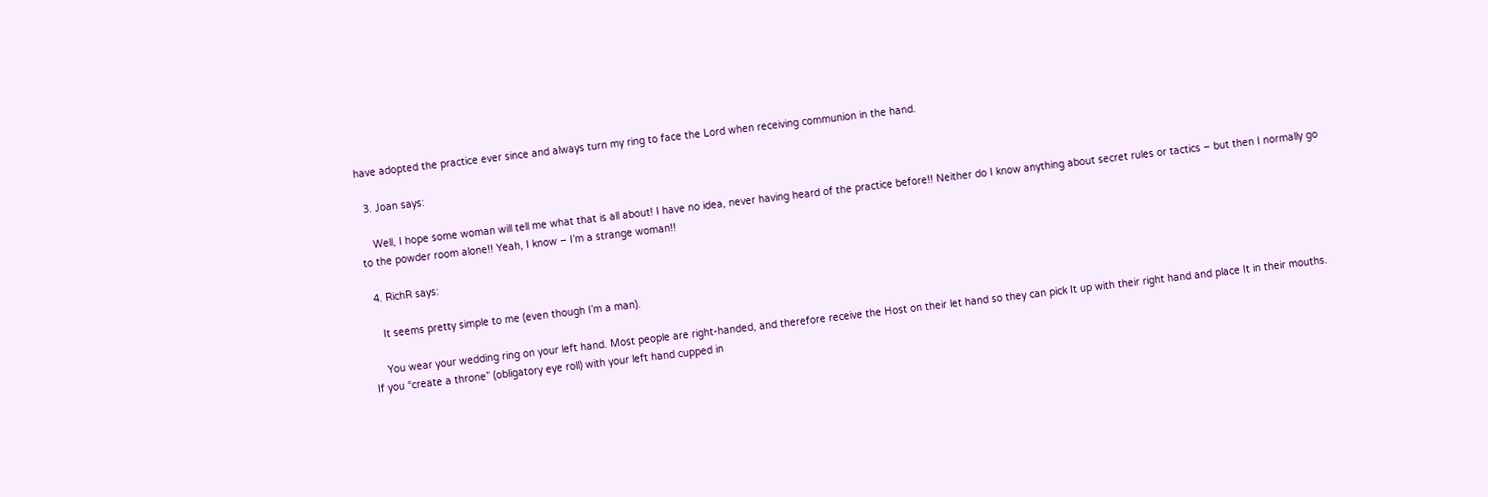have adopted the practice ever since and always turn my ring to face the Lord when receiving communion in the hand.

  3. Joan says:

    Well, I hope some woman will tell me what that is all about! I have no idea, never having heard of the practice before!! Neither do I know anything about secret rules or tactics – but then I normally go to the powder room alone!! Yeah, I know – I’m a strange woman!!

  4. RichR says:

    It seems pretty simple to me (even though I’m a man).

    You wear your wedding ring on your left hand. Most people are right-handed, and therefore receive the Host on their let hand so they can pick It up with their right hand and place It in their mouths. If you “create a throne” (obligatory eye roll) with your left hand cupped in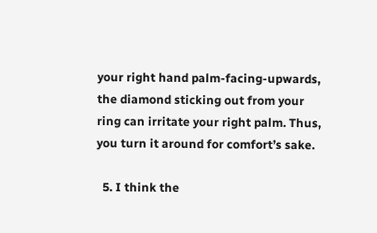your right hand palm-facing-upwards, the diamond sticking out from your ring can irritate your right palm. Thus, you turn it around for comfort’s sake.

  5. I think the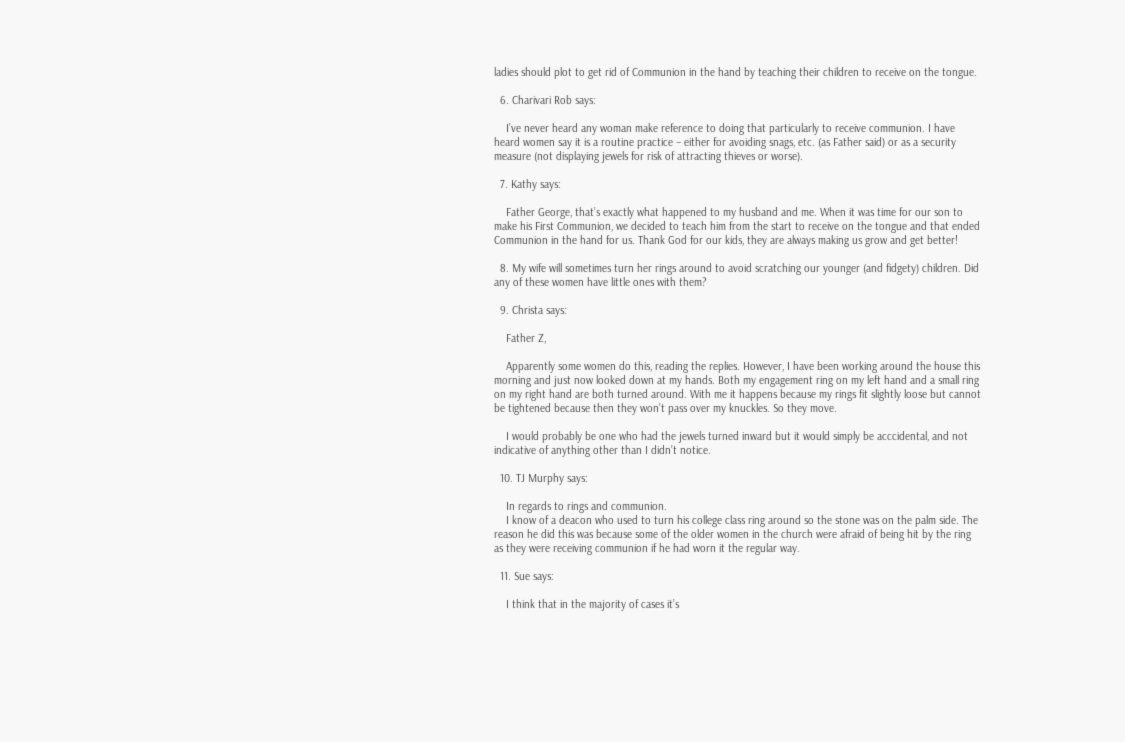ladies should plot to get rid of Communion in the hand by teaching their children to receive on the tongue.

  6. Charivari Rob says:

    I’ve never heard any woman make reference to doing that particularly to receive communion. I have heard women say it is a routine practice – either for avoiding snags, etc. (as Father said) or as a security measure (not displaying jewels for risk of attracting thieves or worse).

  7. Kathy says:

    Father George, that’s exactly what happened to my husband and me. When it was time for our son to make his First Communion, we decided to teach him from the start to receive on the tongue and that ended Communion in the hand for us. Thank God for our kids, they are always making us grow and get better!

  8. My wife will sometimes turn her rings around to avoid scratching our younger (and fidgety) children. Did any of these women have little ones with them?

  9. Christa says:

    Father Z,

    Apparently some women do this, reading the replies. However, I have been working around the house this morning and just now looked down at my hands. Both my engagement ring on my left hand and a small ring on my right hand are both turned around. With me it happens because my rings fit slightly loose but cannot be tightened because then they won’t pass over my knuckles. So they move.

    I would probably be one who had the jewels turned inward but it would simply be acccidental, and not indicative of anything other than I didn’t notice.

  10. TJ Murphy says:

    In regards to rings and communion.
    I know of a deacon who used to turn his college class ring around so the stone was on the palm side. The reason he did this was because some of the older women in the church were afraid of being hit by the ring as they were receiving communion if he had worn it the regular way.

  11. Sue says:

    I think that in the majority of cases it’s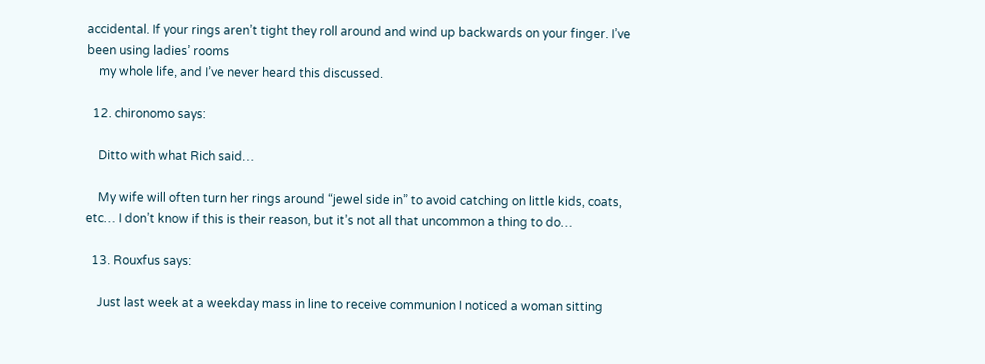accidental. If your rings aren’t tight they roll around and wind up backwards on your finger. I’ve been using ladies’ rooms
    my whole life, and I’ve never heard this discussed.

  12. chironomo says:

    Ditto with what Rich said…

    My wife will often turn her rings around “jewel side in” to avoid catching on little kids, coats, etc… I don’t know if this is their reason, but it’s not all that uncommon a thing to do…

  13. Rouxfus says:

    Just last week at a weekday mass in line to receive communion I noticed a woman sitting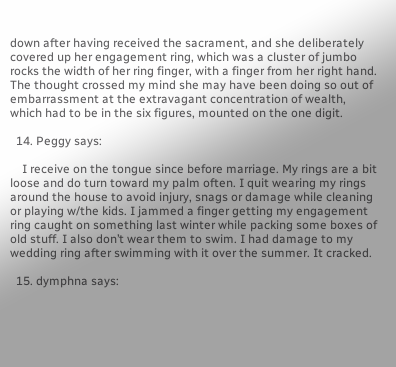down after having received the sacrament, and she deliberately covered up her engagement ring, which was a cluster of jumbo rocks the width of her ring finger, with a finger from her right hand. The thought crossed my mind she may have been doing so out of embarrassment at the extravagant concentration of wealth, which had to be in the six figures, mounted on the one digit.

  14. Peggy says:

    I receive on the tongue since before marriage. My rings are a bit loose and do turn toward my palm often. I quit wearing my rings around the house to avoid injury, snags or damage while cleaning or playing w/the kids. I jammed a finger getting my engagement ring caught on something last winter while packing some boxes of old stuff. I also don’t wear them to swim. I had damage to my wedding ring after swimming with it over the summer. It cracked.

  15. dymphna says: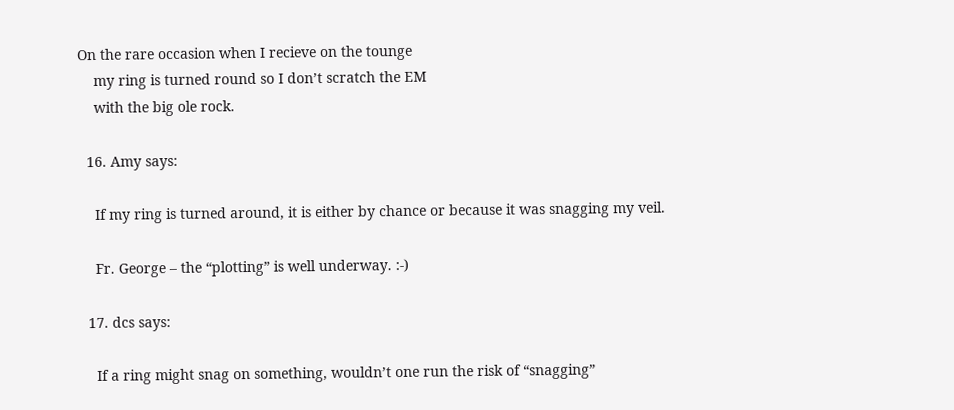On the rare occasion when I recieve on the tounge
    my ring is turned round so I don’t scratch the EM
    with the big ole rock.

  16. Amy says:

    If my ring is turned around, it is either by chance or because it was snagging my veil.

    Fr. George – the “plotting” is well underway. :-)

  17. dcs says:

    If a ring might snag on something, wouldn’t one run the risk of “snagging”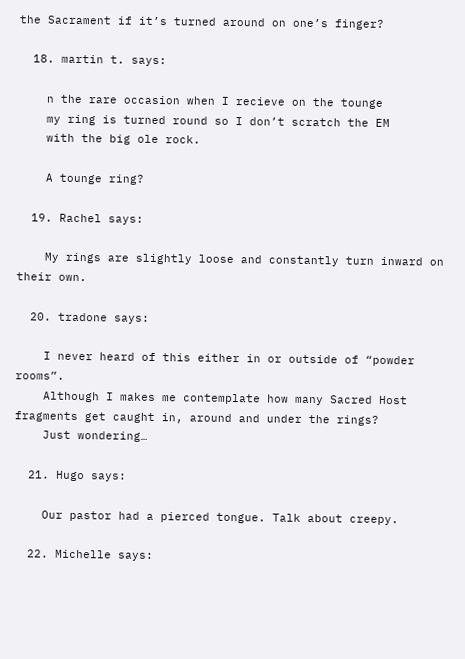the Sacrament if it’s turned around on one’s finger?

  18. martin t. says:

    n the rare occasion when I recieve on the tounge
    my ring is turned round so I don’t scratch the EM
    with the big ole rock.

    A tounge ring?

  19. Rachel says:

    My rings are slightly loose and constantly turn inward on their own.

  20. tradone says:

    I never heard of this either in or outside of “powder rooms”.
    Although I makes me contemplate how many Sacred Host fragments get caught in, around and under the rings?
    Just wondering…

  21. Hugo says:

    Our pastor had a pierced tongue. Talk about creepy.

  22. Michelle says: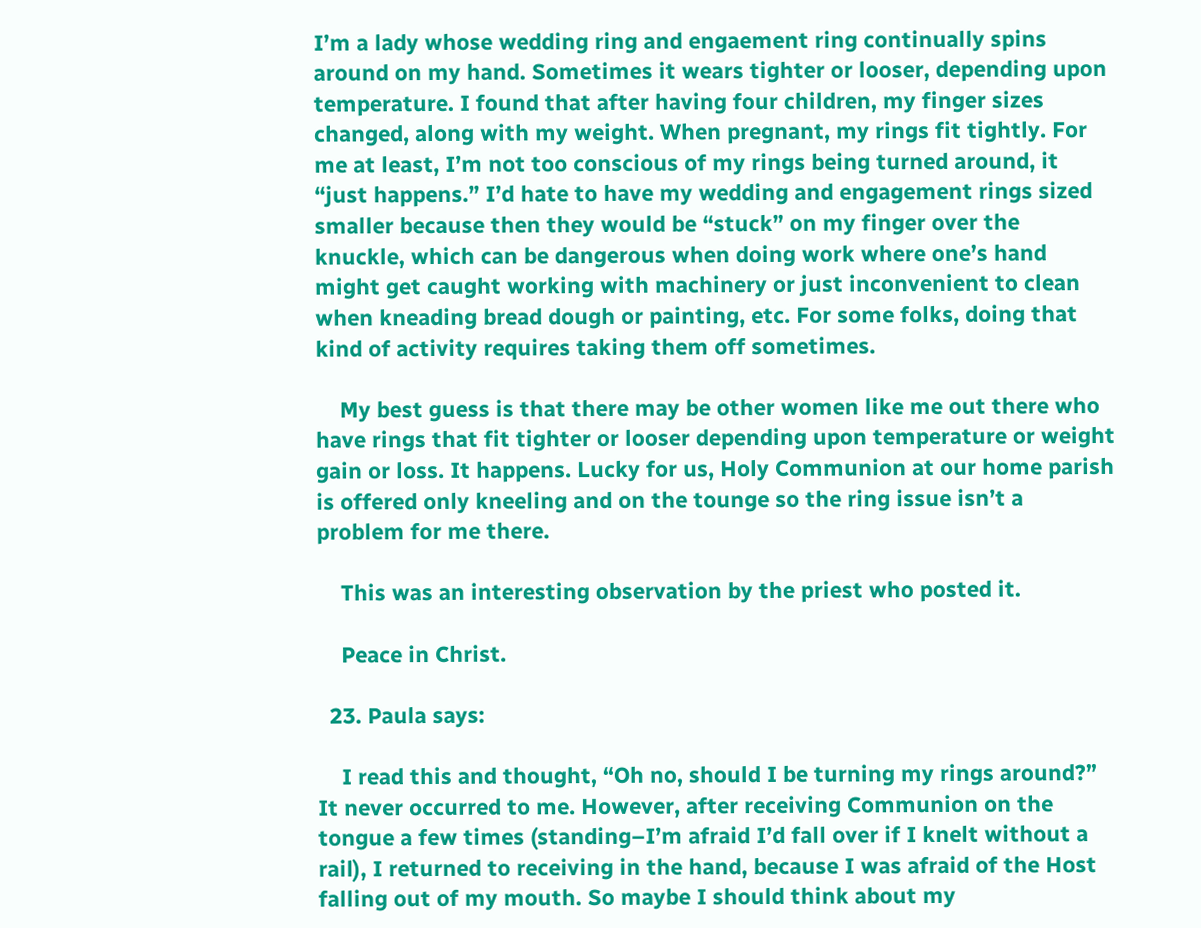I’m a lady whose wedding ring and engaement ring continually spins around on my hand. Sometimes it wears tighter or looser, depending upon temperature. I found that after having four children, my finger sizes changed, along with my weight. When pregnant, my rings fit tightly. For me at least, I’m not too conscious of my rings being turned around, it “just happens.” I’d hate to have my wedding and engagement rings sized smaller because then they would be “stuck” on my finger over the knuckle, which can be dangerous when doing work where one’s hand might get caught working with machinery or just inconvenient to clean when kneading bread dough or painting, etc. For some folks, doing that kind of activity requires taking them off sometimes.

    My best guess is that there may be other women like me out there who have rings that fit tighter or looser depending upon temperature or weight gain or loss. It happens. Lucky for us, Holy Communion at our home parish is offered only kneeling and on the tounge so the ring issue isn’t a problem for me there.

    This was an interesting observation by the priest who posted it.

    Peace in Christ.

  23. Paula says:

    I read this and thought, “Oh no, should I be turning my rings around?” It never occurred to me. However, after receiving Communion on the tongue a few times (standing–I’m afraid I’d fall over if I knelt without a rail), I returned to receiving in the hand, because I was afraid of the Host falling out of my mouth. So maybe I should think about my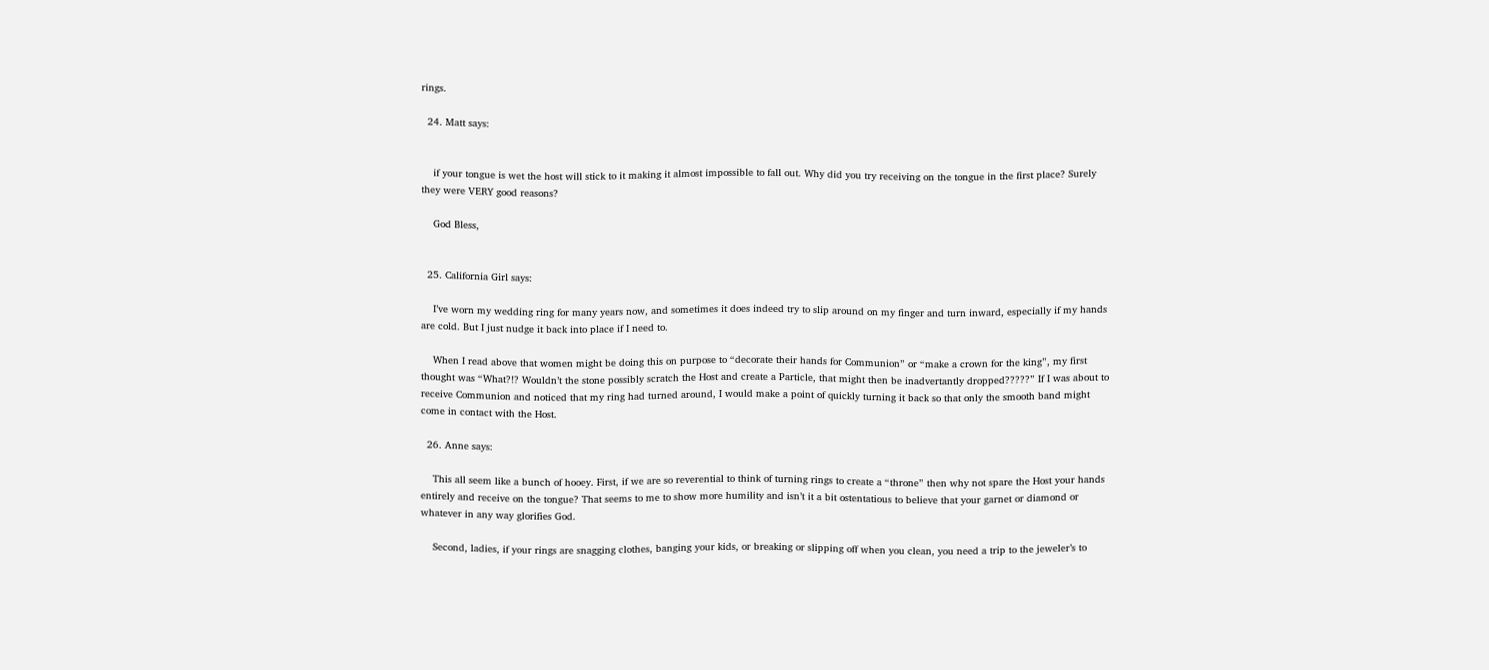rings.

  24. Matt says:


    if your tongue is wet the host will stick to it making it almost impossible to fall out. Why did you try receiving on the tongue in the first place? Surely they were VERY good reasons?

    God Bless,


  25. California Girl says:

    I’ve worn my wedding ring for many years now, and sometimes it does indeed try to slip around on my finger and turn inward, especially if my hands are cold. But I just nudge it back into place if I need to.

    When I read above that women might be doing this on purpose to “decorate their hands for Communion” or “make a crown for the king”, my first thought was “What?!? Wouldn’t the stone possibly scratch the Host and create a Particle, that might then be inadvertantly dropped?????” If I was about to receive Communion and noticed that my ring had turned around, I would make a point of quickly turning it back so that only the smooth band might come in contact with the Host.

  26. Anne says:

    This all seem like a bunch of hooey. First, if we are so reverential to think of turning rings to create a “throne” then why not spare the Host your hands entirely and receive on the tongue? That seems to me to show more humility and isn’t it a bit ostentatious to believe that your garnet or diamond or whatever in any way glorifies God.

    Second, ladies, if your rings are snagging clothes, banging your kids, or breaking or slipping off when you clean, you need a trip to the jeweler’s to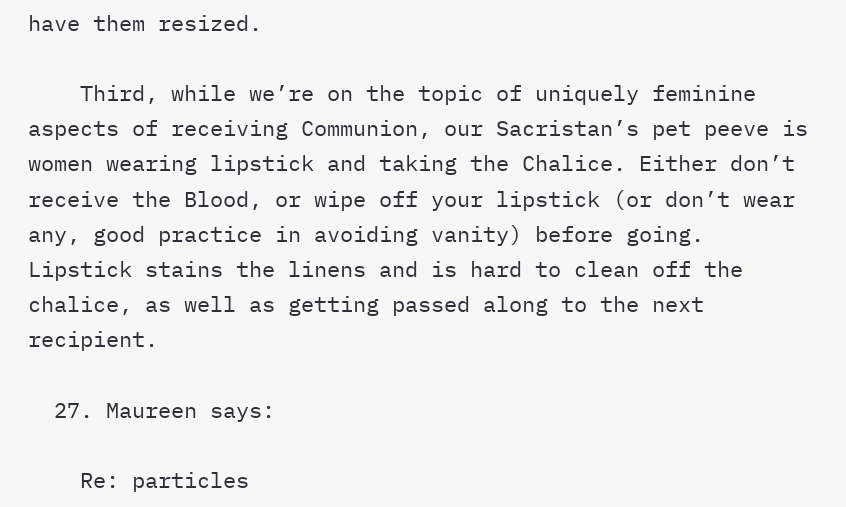have them resized.

    Third, while we’re on the topic of uniquely feminine aspects of receiving Communion, our Sacristan’s pet peeve is women wearing lipstick and taking the Chalice. Either don’t receive the Blood, or wipe off your lipstick (or don’t wear any, good practice in avoiding vanity) before going. Lipstick stains the linens and is hard to clean off the chalice, as well as getting passed along to the next recipient.

  27. Maureen says:

    Re: particles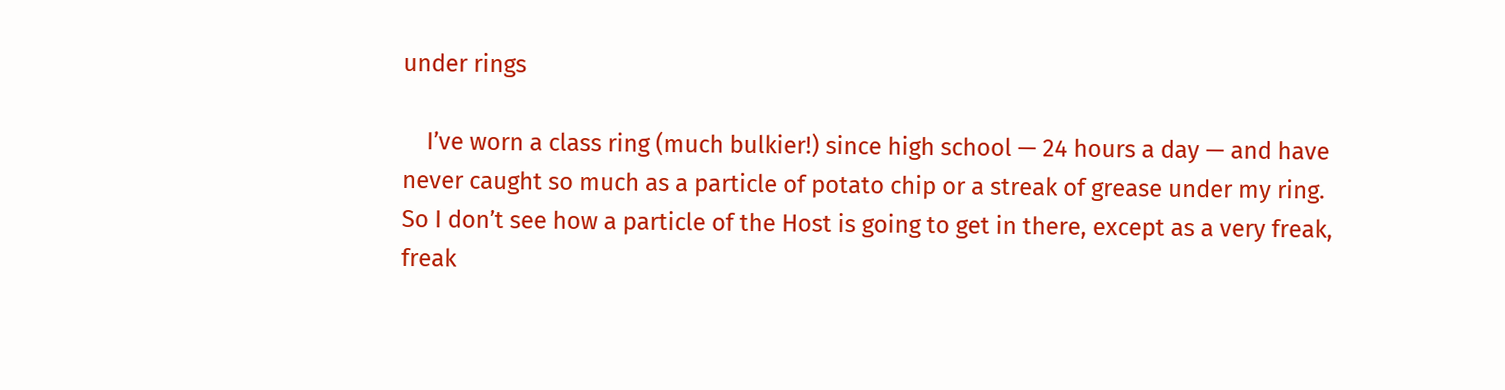under rings

    I’ve worn a class ring (much bulkier!) since high school — 24 hours a day — and have never caught so much as a particle of potato chip or a streak of grease under my ring. So I don’t see how a particle of the Host is going to get in there, except as a very freak, freak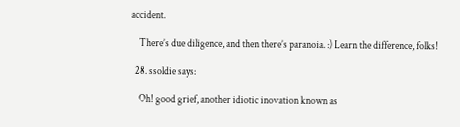accident.

    There’s due diligence, and then there’s paranoia. :) Learn the difference, folks!

  28. ssoldie says:

    Oh! good grief, another idiotic inovation known as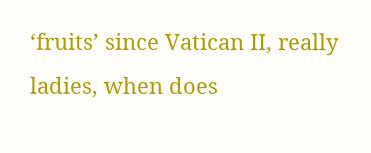‘fruits’ since Vatican II, really ladies, when does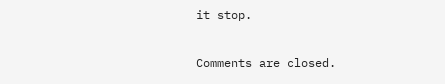it stop.

Comments are closed.